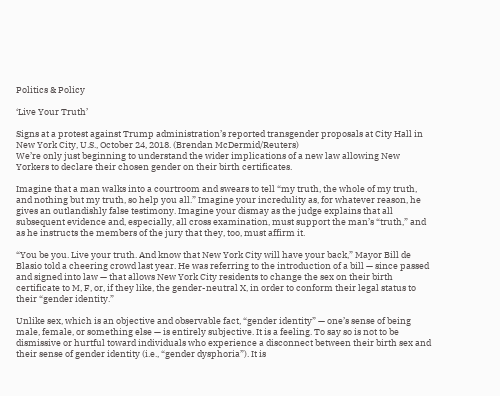Politics & Policy

‘Live Your Truth’

Signs at a protest against Trump administration’s reported transgender proposals at City Hall in New York City, U.S., October 24, 2018. (Brendan McDermid/Reuters)
We’re only just beginning to understand the wider implications of a new law allowing New Yorkers to declare their chosen gender on their birth certificates.

Imagine that a man walks into a courtroom and swears to tell “my truth, the whole of my truth, and nothing but my truth, so help you all.” Imagine your incredulity as, for whatever reason, he gives an outlandishly false testimony. Imagine your dismay as the judge explains that all subsequent evidence and, especially, all cross examination, must support the man’s “truth,” and as he instructs the members of the jury that they, too, must affirm it.

“You be you. Live your truth. And know that New York City will have your back,” Mayor Bill de Blasio told a cheering crowd last year. He was referring to the introduction of a bill — since passed and signed into law — that allows New York City residents to change the sex on their birth certificate to M, F, or, if they like, the gender-neutral X, in order to conform their legal status to their “gender identity.”

Unlike sex, which is an objective and observable fact, “gender identity” — one’s sense of being male, female, or something else — is entirely subjective. It is a feeling. To say so is not to be dismissive or hurtful toward individuals who experience a disconnect between their birth sex and their sense of gender identity (i.e., “gender dysphoria”). It is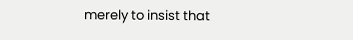merely to insist that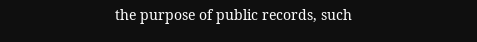the purpose of public records, such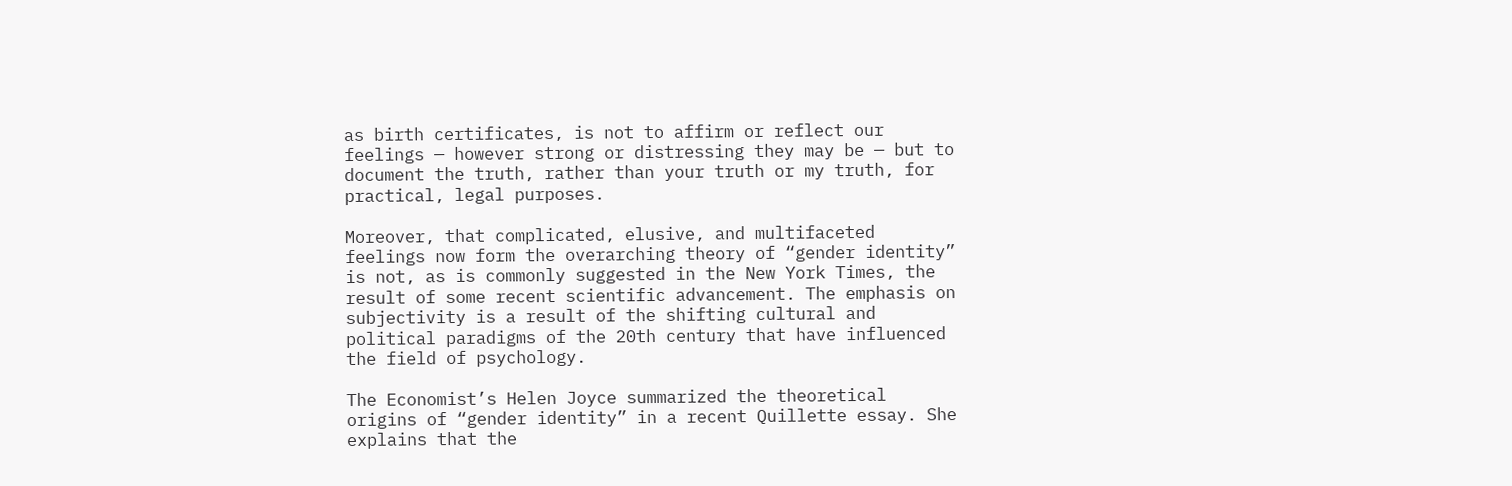as birth certificates, is not to affirm or reflect our feelings — however strong or distressing they may be — but to document the truth, rather than your truth or my truth, for practical, legal purposes.

Moreover, that complicated, elusive, and multifaceted feelings now form the overarching theory of “gender identity” is not, as is commonly suggested in the New York Times, the result of some recent scientific advancement. The emphasis on subjectivity is a result of the shifting cultural and political paradigms of the 20th century that have influenced the field of psychology.

The Economist’s Helen Joyce summarized the theoretical origins of “gender identity” in a recent Quillette essay. She explains that the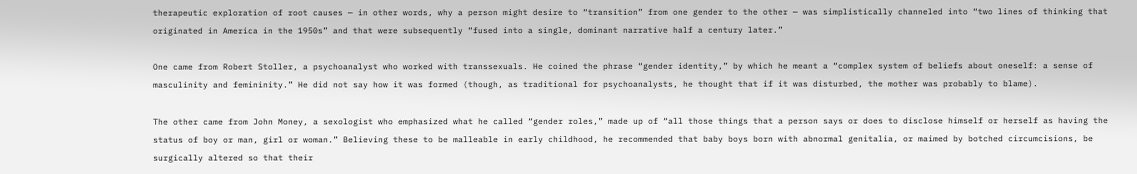therapeutic exploration of root causes — in other words, why a person might desire to “transition” from one gender to the other — was simplistically channeled into “two lines of thinking that originated in America in the 1950s” and that were subsequently “fused into a single, dominant narrative half a century later.”

One came from Robert Stoller, a psychoanalyst who worked with transsexuals. He coined the phrase “gender identity,” by which he meant a “complex system of beliefs about oneself: a sense of masculinity and femininity.” He did not say how it was formed (though, as traditional for psychoanalysts, he thought that if it was disturbed, the mother was probably to blame).

The other came from John Money, a sexologist who emphasized what he called “gender roles,” made up of “all those things that a person says or does to disclose himself or herself as having the status of boy or man, girl or woman.” Believing these to be malleable in early childhood, he recommended that baby boys born with abnormal genitalia, or maimed by botched circumcisions, be surgically altered so that their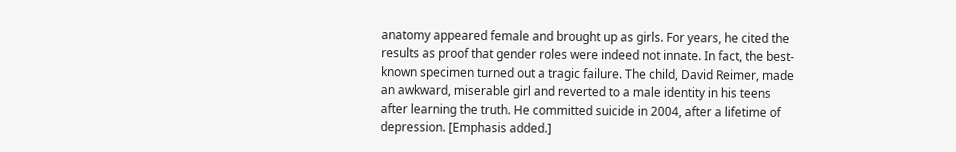anatomy appeared female and brought up as girls. For years, he cited the results as proof that gender roles were indeed not innate. In fact, the best-known specimen turned out a tragic failure. The child, David Reimer, made an awkward, miserable girl and reverted to a male identity in his teens after learning the truth. He committed suicide in 2004, after a lifetime of depression. [Emphasis added.]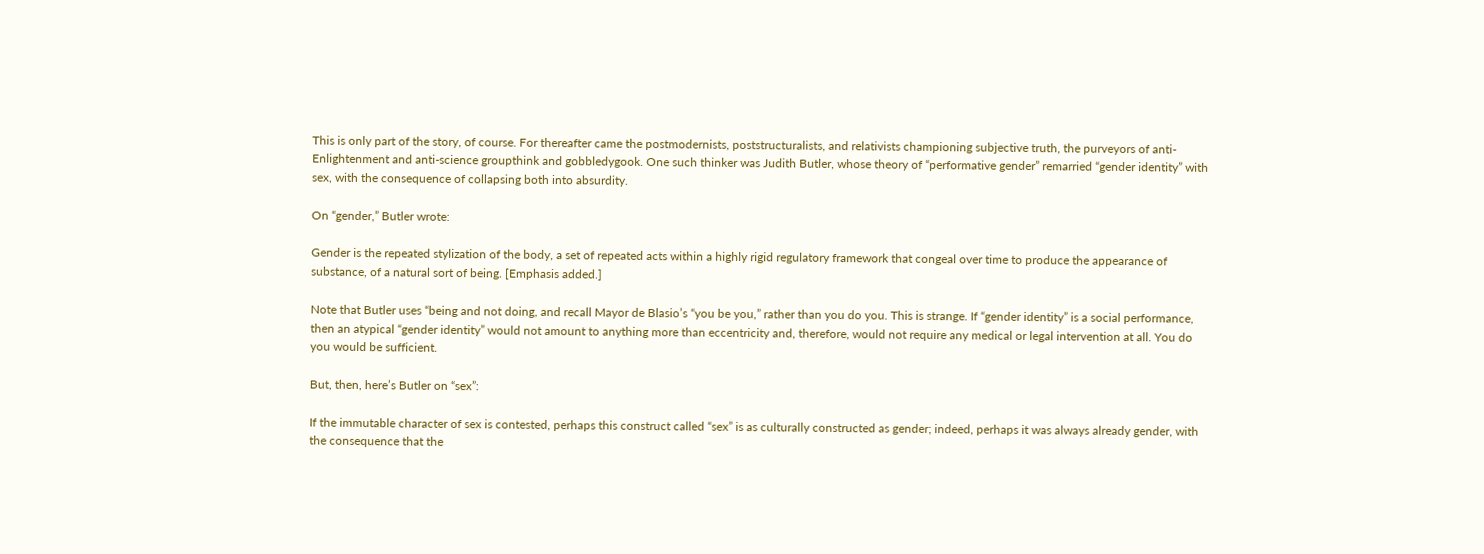This is only part of the story, of course. For thereafter came the postmodernists, poststructuralists, and relativists championing subjective truth, the purveyors of anti-Enlightenment and anti-science groupthink and gobbledygook. One such thinker was Judith Butler, whose theory of “performative gender” remarried “gender identity” with sex, with the consequence of collapsing both into absurdity.

On “gender,” Butler wrote:

Gender is the repeated stylization of the body, a set of repeated acts within a highly rigid regulatory framework that congeal over time to produce the appearance of substance, of a natural sort of being. [Emphasis added.]

Note that Butler uses “being and not doing, and recall Mayor de Blasio’s “you be you,” rather than you do you. This is strange. If “gender identity” is a social performance, then an atypical “gender identity” would not amount to anything more than eccentricity and, therefore, would not require any medical or legal intervention at all. You do you would be sufficient.

But, then, here’s Butler on “sex”:

If the immutable character of sex is contested, perhaps this construct called “sex” is as culturally constructed as gender; indeed, perhaps it was always already gender, with the consequence that the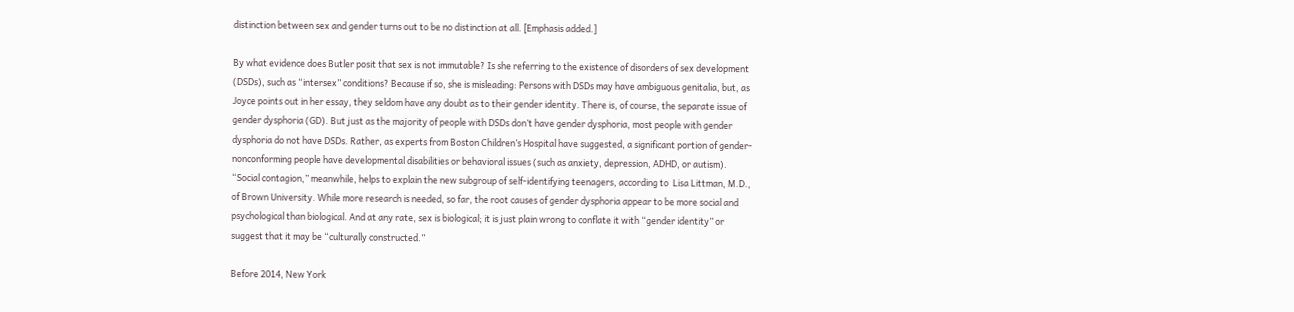distinction between sex and gender turns out to be no distinction at all. [Emphasis added.]

By what evidence does Butler posit that sex is not immutable? Is she referring to the existence of disorders of sex development (DSDs), such as “intersex” conditions? Because if so, she is misleading: Persons with DSDs may have ambiguous genitalia, but, as Joyce points out in her essay, they seldom have any doubt as to their gender identity. There is, of course, the separate issue of gender dysphoria (GD). But just as the majority of people with DSDs don’t have gender dysphoria, most people with gender dysphoria do not have DSDs. Rather, as experts from Boston Children’s Hospital have suggested, a significant portion of gender-nonconforming people have developmental disabilities or behavioral issues (such as anxiety, depression, ADHD, or autism). “Social contagion,” meanwhile, helps to explain the new subgroup of self-identifying teenagers, according to  Lisa Littman, M.D., of Brown University. While more research is needed, so far, the root causes of gender dysphoria appear to be more social and psychological than biological. And at any rate, sex is biological; it is just plain wrong to conflate it with “gender identity” or suggest that it may be “culturally constructed.”

Before 2014, New York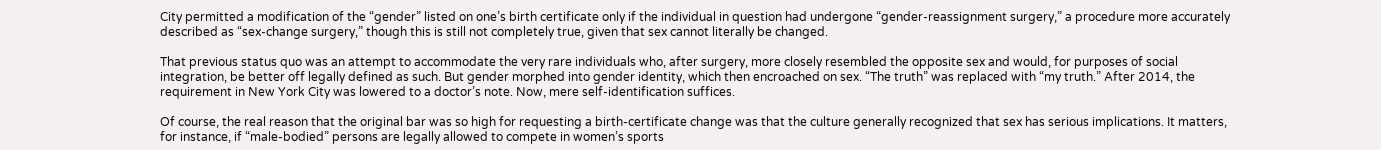City permitted a modification of the “gender” listed on one’s birth certificate only if the individual in question had undergone “gender-reassignment surgery,” a procedure more accurately described as “sex-change surgery,” though this is still not completely true, given that sex cannot literally be changed.

That previous status quo was an attempt to accommodate the very rare individuals who, after surgery, more closely resembled the opposite sex and would, for purposes of social integration, be better off legally defined as such. But gender morphed into gender identity, which then encroached on sex. “The truth” was replaced with “my truth.” After 2014, the requirement in New York City was lowered to a doctor’s note. Now, mere self-identification suffices.

Of course, the real reason that the original bar was so high for requesting a birth-certificate change was that the culture generally recognized that sex has serious implications. It matters, for instance, if “male-bodied” persons are legally allowed to compete in women’s sports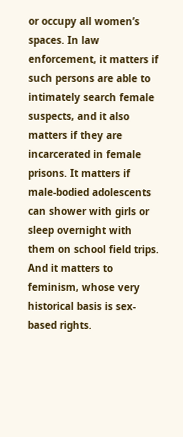or occupy all women’s spaces. In law enforcement, it matters if such persons are able to intimately search female suspects, and it also matters if they are incarcerated in female prisons. It matters if male-bodied adolescents can shower with girls or sleep overnight with them on school field trips. And it matters to feminism, whose very historical basis is sex-based rights.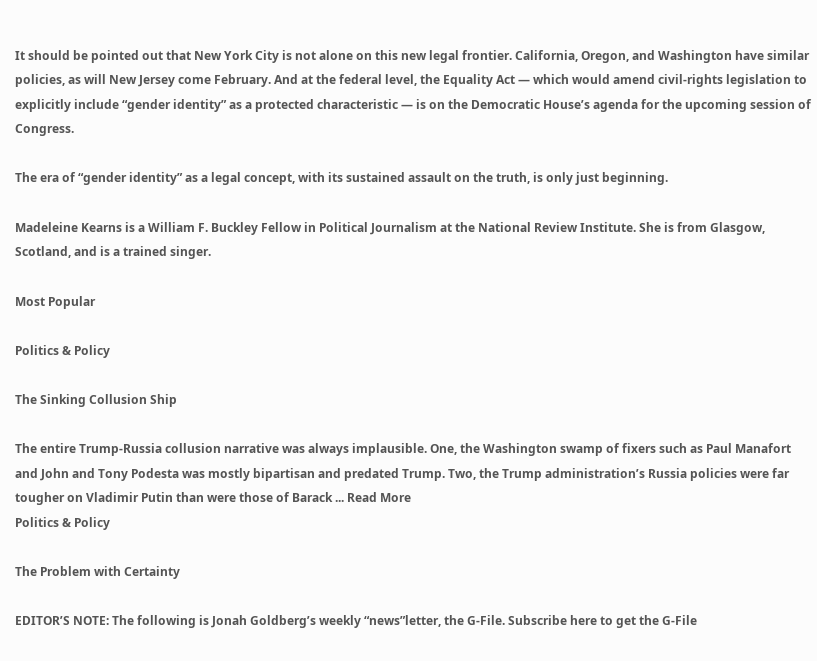It should be pointed out that New York City is not alone on this new legal frontier. California, Oregon, and Washington have similar policies, as will New Jersey come February. And at the federal level, the Equality Act — which would amend civil-rights legislation to explicitly include “gender identity” as a protected characteristic — is on the Democratic House’s agenda for the upcoming session of Congress.

The era of “gender identity” as a legal concept, with its sustained assault on the truth, is only just beginning.

Madeleine Kearns is a William F. Buckley Fellow in Political Journalism at the National Review Institute. She is from Glasgow, Scotland, and is a trained singer.

Most Popular

Politics & Policy

The Sinking Collusion Ship

The entire Trump-Russia collusion narrative was always implausible. One, the Washington swamp of fixers such as Paul Manafort and John and Tony Podesta was mostly bipartisan and predated Trump. Two, the Trump administration’s Russia policies were far tougher on Vladimir Putin than were those of Barack ... Read More
Politics & Policy

The Problem with Certainty

EDITOR’S NOTE: The following is Jonah Goldberg’s weekly “news”letter, the G-File. Subscribe here to get the G-File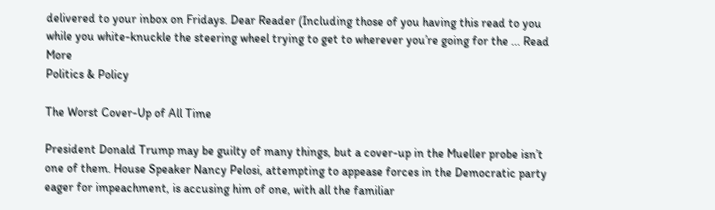delivered to your inbox on Fridays. Dear Reader (Including those of you having this read to you while you white-knuckle the steering wheel trying to get to wherever you’re going for the ... Read More
Politics & Policy

The Worst Cover-Up of All Time

President Donald Trump may be guilty of many things, but a cover-up in the Mueller probe isn’t one of them. House Speaker Nancy Pelosi, attempting to appease forces in the Democratic party eager for impeachment, is accusing him of one, with all the familiar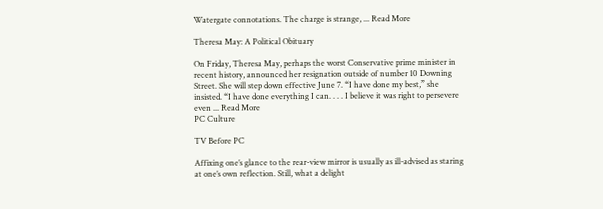Watergate connotations. The charge is strange, ... Read More

Theresa May: A Political Obituary

On Friday, Theresa May, perhaps the worst Conservative prime minister in recent history, announced her resignation outside of number 10 Downing Street. She will step down effective June 7. “I have done my best,” she insisted. “I have done everything I can. . . . I believe it was right to persevere even ... Read More
PC Culture

TV Before PC

Affixing one’s glance to the rear-view mirror is usually as ill-advised as staring at one’s own reflection. Still, what a delight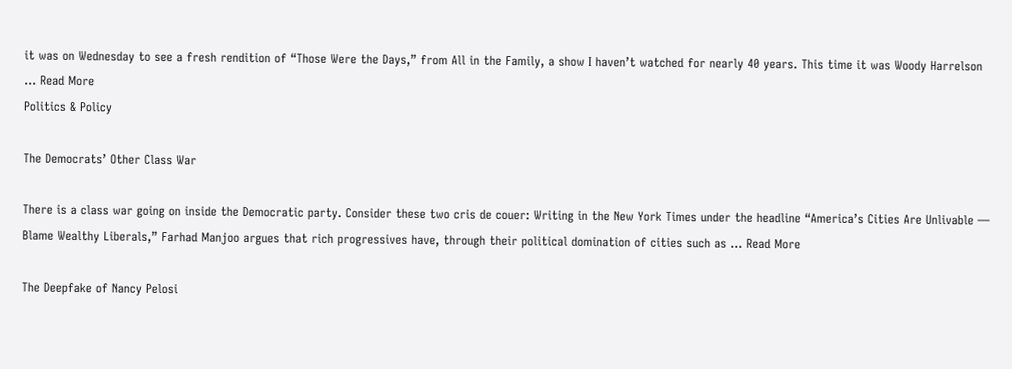it was on Wednesday to see a fresh rendition of “Those Were the Days,” from All in the Family, a show I haven’t watched for nearly 40 years. This time it was Woody Harrelson ... Read More
Politics & Policy

The Democrats’ Other Class War

There is a class war going on inside the Democratic party. Consider these two cris de couer: Writing in the New York Times under the headline “America’s Cities Are Unlivable — Blame Wealthy Liberals,” Farhad Manjoo argues that rich progressives have, through their political domination of cities such as ... Read More

The Deepfake of Nancy Pelosi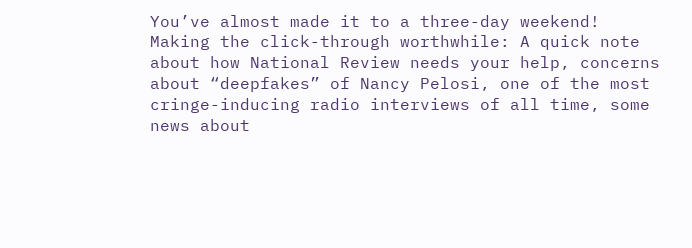You’ve almost made it to a three-day weekend! Making the click-through worthwhile: A quick note about how National Review needs your help, concerns about “deepfakes” of Nancy Pelosi, one of the most cringe-inducing radio interviews of all time, some news about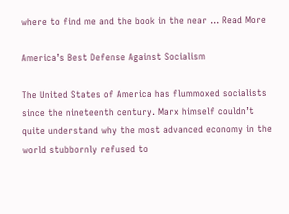where to find me and the book in the near ... Read More

America’s Best Defense Against Socialism

The United States of America has flummoxed socialists since the nineteenth century. Marx himself couldn’t quite understand why the most advanced economy in the world stubbornly refused to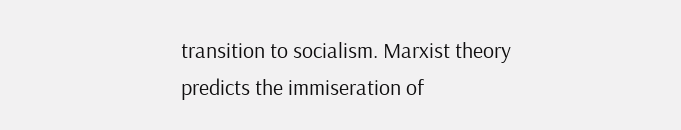transition to socialism. Marxist theory predicts the immiseration of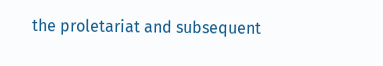the proletariat and subsequent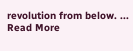revolution from below. ... Read More